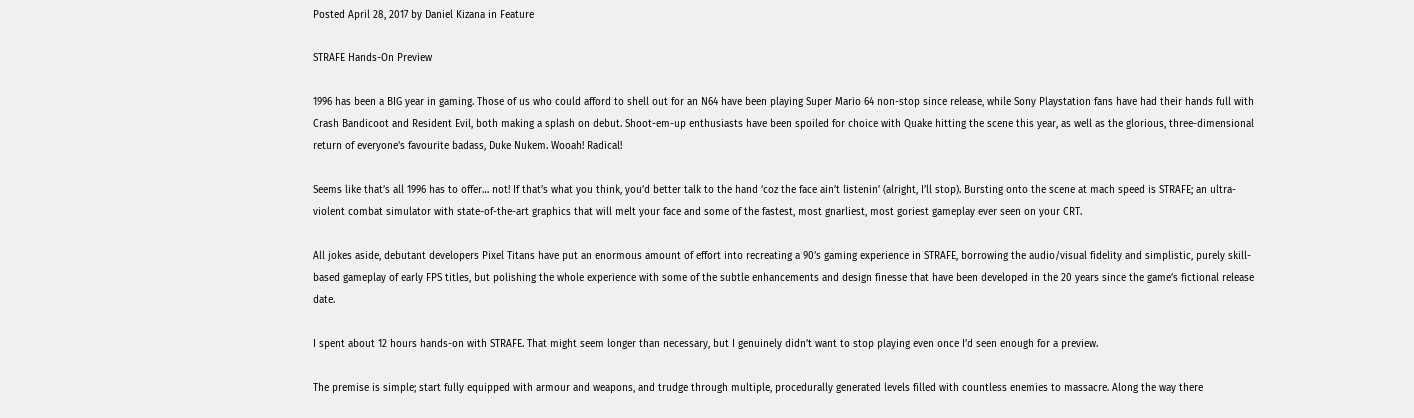Posted April 28, 2017 by Daniel Kizana in Feature

STRAFE Hands-On Preview

1996 has been a BIG year in gaming. Those of us who could afford to shell out for an N64 have been playing Super Mario 64 non-stop since release, while Sony Playstation fans have had their hands full with Crash Bandicoot and Resident Evil, both making a splash on debut. Shoot-em-up enthusiasts have been spoiled for choice with Quake hitting the scene this year, as well as the glorious, three-dimensional return of everyone’s favourite badass, Duke Nukem. Wooah! Radical!

Seems like that’s all 1996 has to offer… not! If that’s what you think, you’d better talk to the hand ‘coz the face ain’t listenin’ (alright, I’ll stop). Bursting onto the scene at mach speed is STRAFE; an ultra-violent combat simulator with state-of-the-art graphics that will melt your face and some of the fastest, most gnarliest, most goriest gameplay ever seen on your CRT.

All jokes aside, debutant developers Pixel Titans have put an enormous amount of effort into recreating a 90’s gaming experience in STRAFE, borrowing the audio/visual fidelity and simplistic, purely skill-based gameplay of early FPS titles, but polishing the whole experience with some of the subtle enhancements and design finesse that have been developed in the 20 years since the game’s fictional release date.

I spent about 12 hours hands-on with STRAFE. That might seem longer than necessary, but I genuinely didn’t want to stop playing even once I’d seen enough for a preview.

The premise is simple; start fully equipped with armour and weapons, and trudge through multiple, procedurally generated levels filled with countless enemies to massacre. Along the way there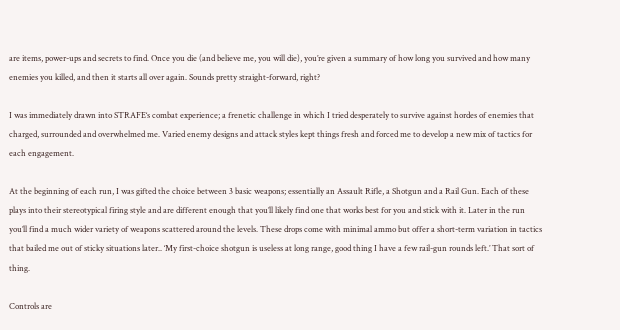are items, power-ups and secrets to find. Once you die (and believe me, you will die), you’re given a summary of how long you survived and how many enemies you killed, and then it starts all over again. Sounds pretty straight-forward, right?

I was immediately drawn into STRAFE‘s combat experience; a frenetic challenge in which I tried desperately to survive against hordes of enemies that charged, surrounded and overwhelmed me. Varied enemy designs and attack styles kept things fresh and forced me to develop a new mix of tactics for each engagement.

At the beginning of each run, I was gifted the choice between 3 basic weapons; essentially an Assault Rifle, a Shotgun and a Rail Gun. Each of these plays into their stereotypical firing style and are different enough that you’ll likely find one that works best for you and stick with it. Later in the run you’ll find a much wider variety of weapons scattered around the levels. These drops come with minimal ammo but offer a short-term variation in tactics that bailed me out of sticky situations later.. ‘My first-choice shotgun is useless at long range, good thing I have a few rail-gun rounds left.’ That sort of thing.

Controls are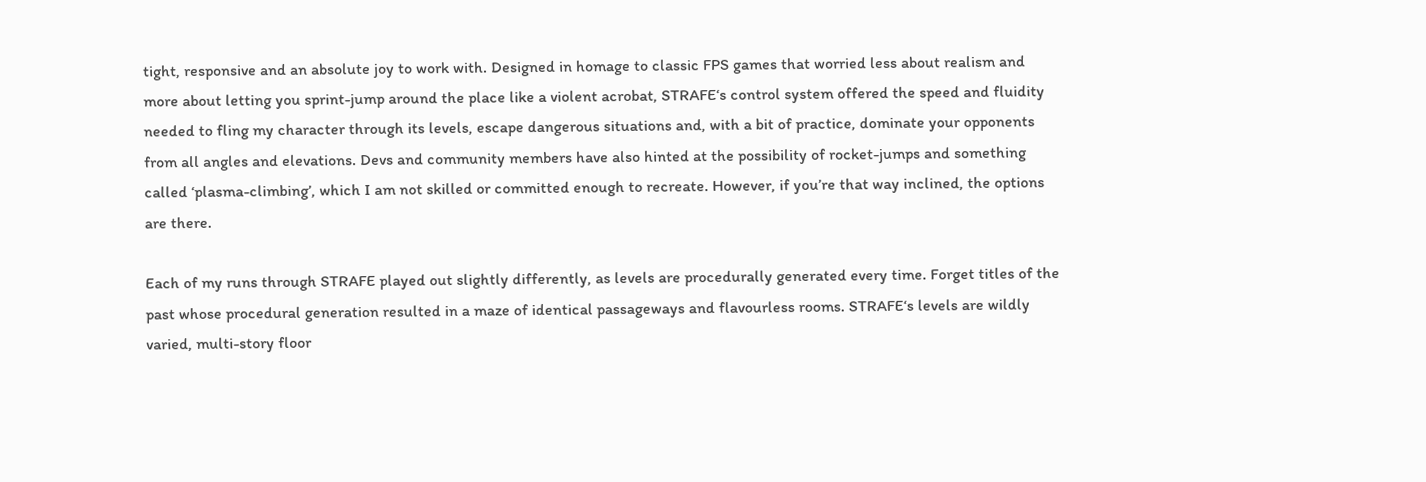tight, responsive and an absolute joy to work with. Designed in homage to classic FPS games that worried less about realism and more about letting you sprint-jump around the place like a violent acrobat, STRAFE‘s control system offered the speed and fluidity needed to fling my character through its levels, escape dangerous situations and, with a bit of practice, dominate your opponents from all angles and elevations. Devs and community members have also hinted at the possibility of rocket-jumps and something called ‘plasma-climbing’, which I am not skilled or committed enough to recreate. However, if you’re that way inclined, the options are there.

Each of my runs through STRAFE played out slightly differently, as levels are procedurally generated every time. Forget titles of the past whose procedural generation resulted in a maze of identical passageways and flavourless rooms. STRAFE‘s levels are wildly varied, multi-story floor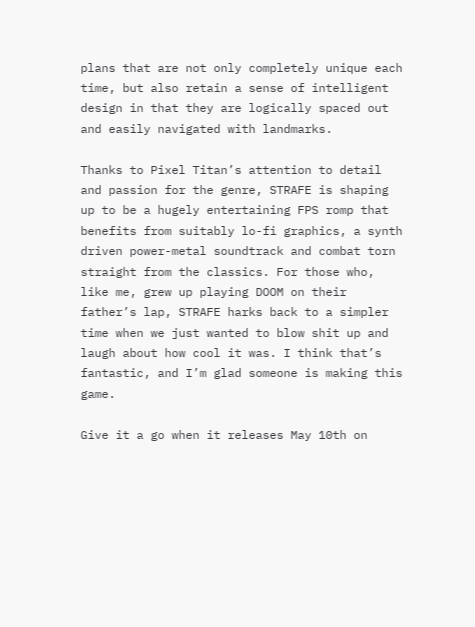plans that are not only completely unique each time, but also retain a sense of intelligent design in that they are logically spaced out and easily navigated with landmarks.

Thanks to Pixel Titan’s attention to detail and passion for the genre, STRAFE is shaping up to be a hugely entertaining FPS romp that benefits from suitably lo-fi graphics, a synth driven power-metal soundtrack and combat torn straight from the classics. For those who, like me, grew up playing DOOM on their father’s lap, STRAFE harks back to a simpler time when we just wanted to blow shit up and laugh about how cool it was. I think that’s fantastic, and I’m glad someone is making this game.

Give it a go when it releases May 10th on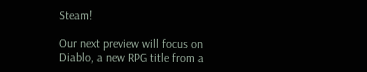Steam!

Our next preview will focus on Diablo, a new RPG title from a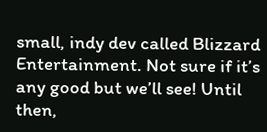small, indy dev called Blizzard Entertainment. Not sure if it’s any good but we’ll see! Until then,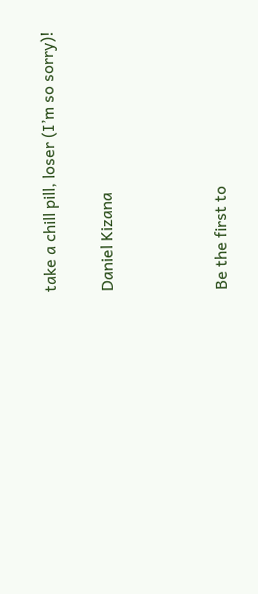take a chill pill, loser (I’m so sorry)!

Daniel Kizana



Be the first to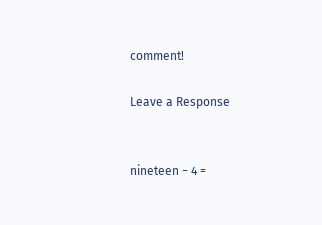comment!

Leave a Response


nineteen − 4 =